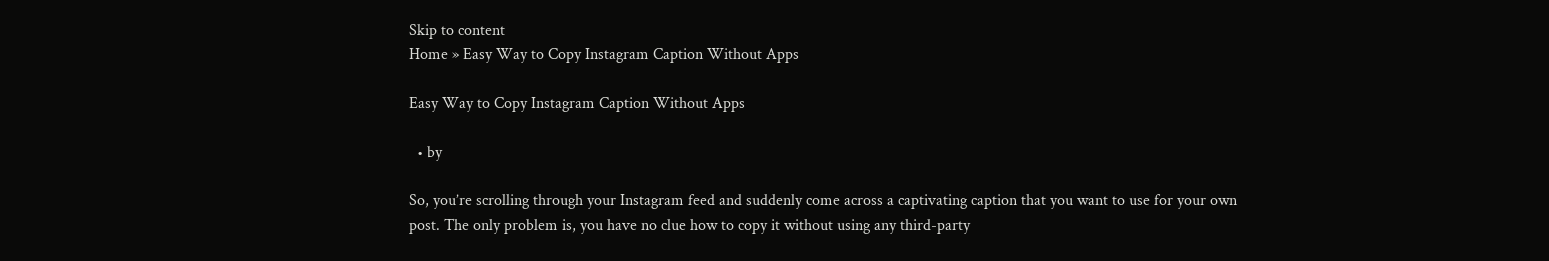Skip to content
Home » Easy Way to Copy Instagram Caption Without Apps

Easy Way to Copy Instagram Caption Without Apps

  • by

So, you’re scrolling through your Instagram feed and suddenly come across a captivating caption that you want to use for your own post. The only problem is, you have no clue how to copy it without using any third-party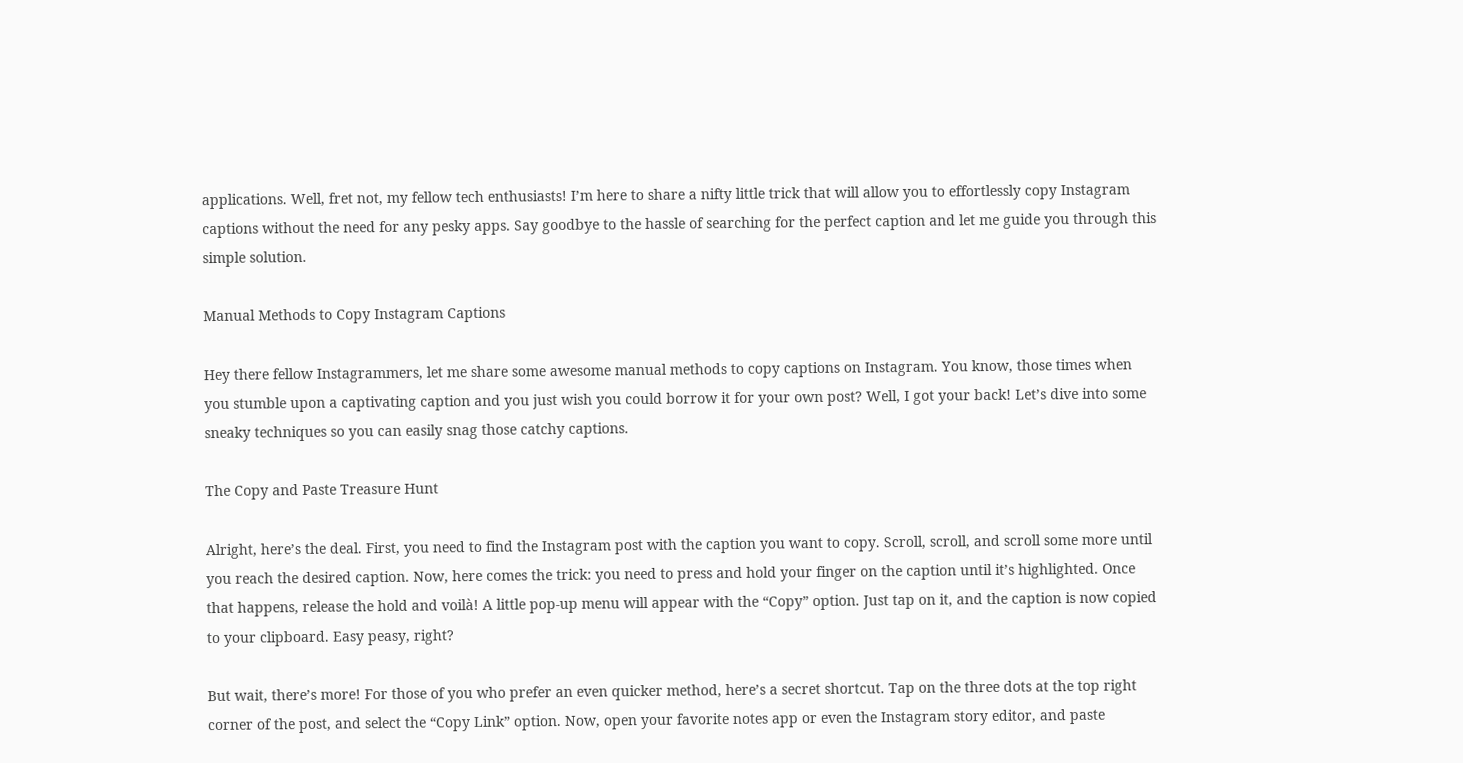applications. Well, fret not, my fellow tech enthusiasts! I’m here to share a nifty little trick that will allow you to effortlessly copy Instagram captions without the need for any pesky apps. Say goodbye to the hassle of searching for the perfect caption and let me guide you through this simple solution.

Manual Methods to Copy Instagram Captions

Hey there fellow Instagrammers, let me share some awesome manual methods to copy captions on Instagram. You know, those times when you stumble upon a captivating caption and you just wish you could borrow it for your own post? Well, I got your back! Let’s dive into some sneaky techniques so you can easily snag those catchy captions.

The Copy and Paste Treasure Hunt

Alright, here’s the deal. First, you need to find the Instagram post with the caption you want to copy. Scroll, scroll, and scroll some more until you reach the desired caption. Now, here comes the trick: you need to press and hold your finger on the caption until it’s highlighted. Once that happens, release the hold and voilà! A little pop-up menu will appear with the “Copy” option. Just tap on it, and the caption is now copied to your clipboard. Easy peasy, right?

But wait, there’s more! For those of you who prefer an even quicker method, here’s a secret shortcut. Tap on the three dots at the top right corner of the post, and select the “Copy Link” option. Now, open your favorite notes app or even the Instagram story editor, and paste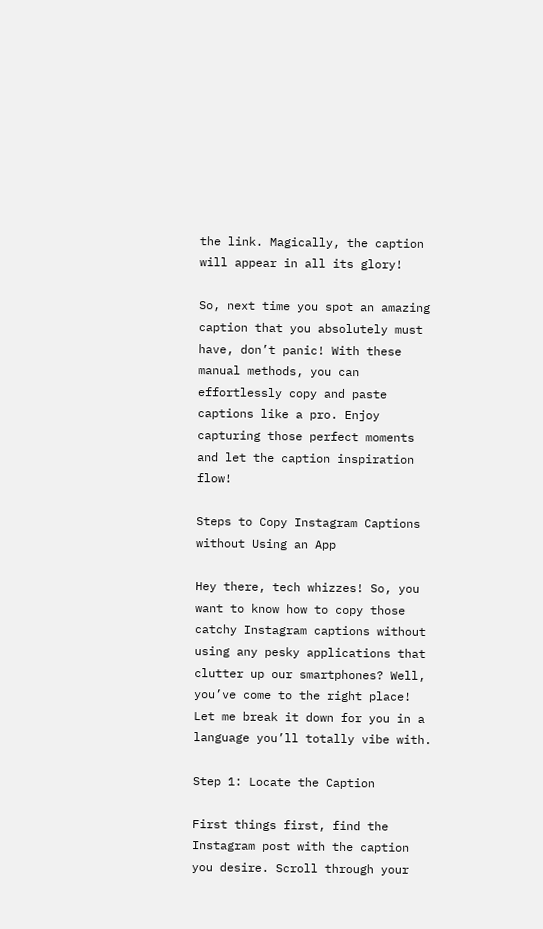the link. Magically, the caption will appear in all its glory!

So, next time you spot an amazing caption that you absolutely must have, don’t panic! With these manual methods, you can effortlessly copy and paste captions like a pro. Enjoy capturing those perfect moments and let the caption inspiration flow!

Steps to Copy Instagram Captions without Using an App

Hey there, tech whizzes! So, you want to know how to copy those catchy Instagram captions without using any pesky applications that clutter up our smartphones? Well, you’ve come to the right place! Let me break it down for you in a language you’ll totally vibe with.

Step 1: Locate the Caption

First things first, find the Instagram post with the caption you desire. Scroll through your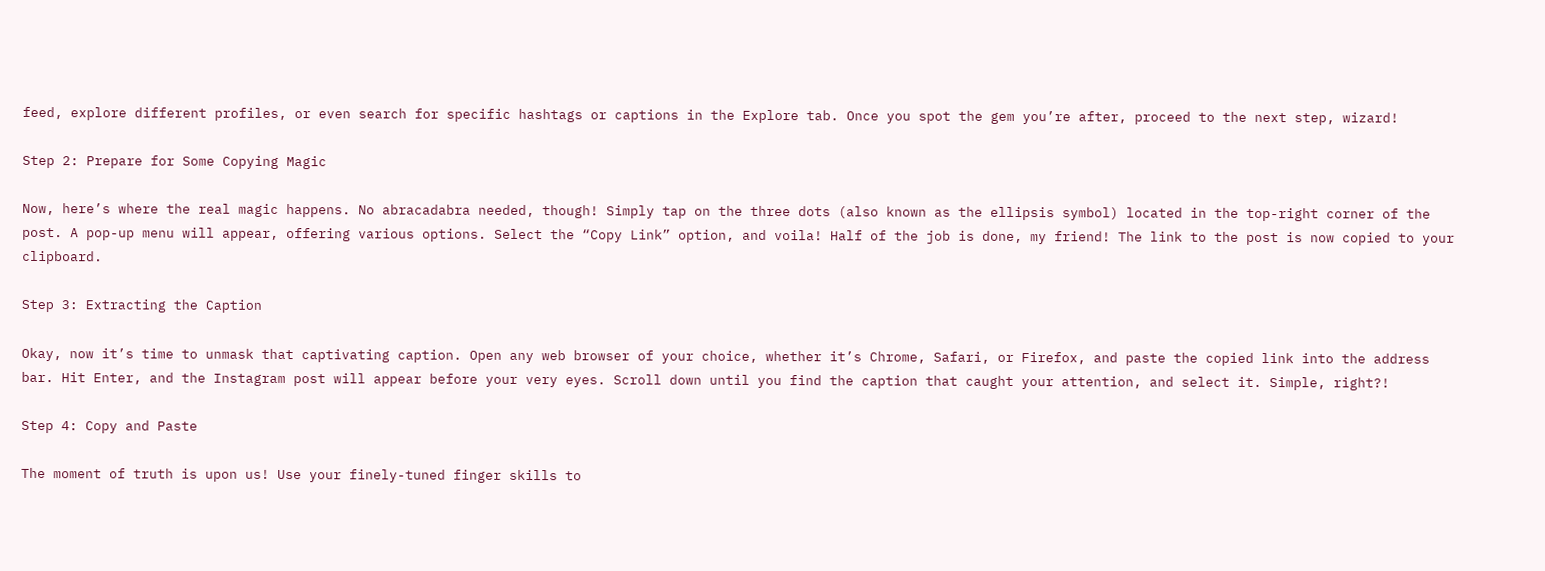feed, explore different profiles, or even search for specific hashtags or captions in the Explore tab. Once you spot the gem you’re after, proceed to the next step, wizard!

Step 2: Prepare for Some Copying Magic

Now, here’s where the real magic happens. No abracadabra needed, though! Simply tap on the three dots (also known as the ellipsis symbol) located in the top-right corner of the post. A pop-up menu will appear, offering various options. Select the “Copy Link” option, and voila! Half of the job is done, my friend! The link to the post is now copied to your clipboard.

Step 3: Extracting the Caption

Okay, now it’s time to unmask that captivating caption. Open any web browser of your choice, whether it’s Chrome, Safari, or Firefox, and paste the copied link into the address bar. Hit Enter, and the Instagram post will appear before your very eyes. Scroll down until you find the caption that caught your attention, and select it. Simple, right?!

Step 4: Copy and Paste

The moment of truth is upon us! Use your finely-tuned finger skills to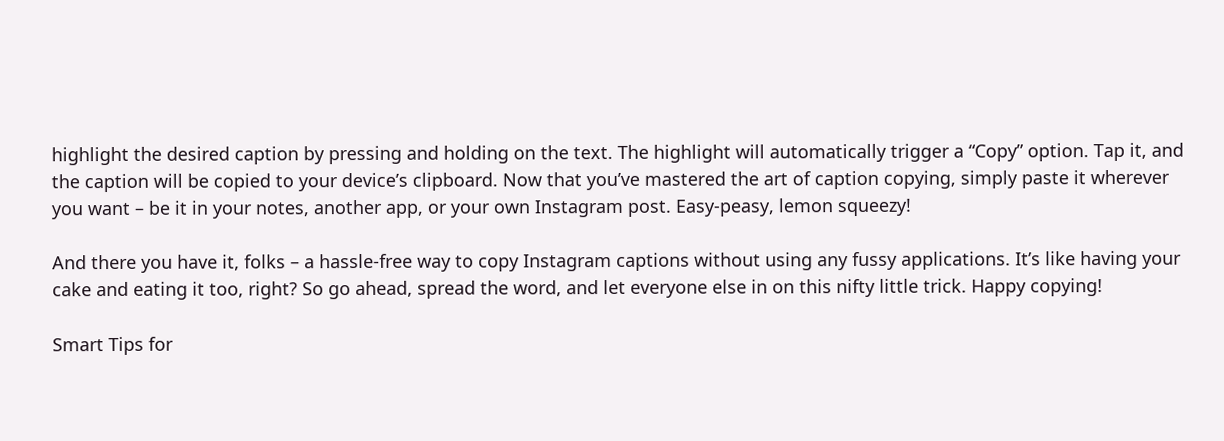highlight the desired caption by pressing and holding on the text. The highlight will automatically trigger a “Copy” option. Tap it, and the caption will be copied to your device’s clipboard. Now that you’ve mastered the art of caption copying, simply paste it wherever you want – be it in your notes, another app, or your own Instagram post. Easy-peasy, lemon squeezy!

And there you have it, folks – a hassle-free way to copy Instagram captions without using any fussy applications. It’s like having your cake and eating it too, right? So go ahead, spread the word, and let everyone else in on this nifty little trick. Happy copying!

Smart Tips for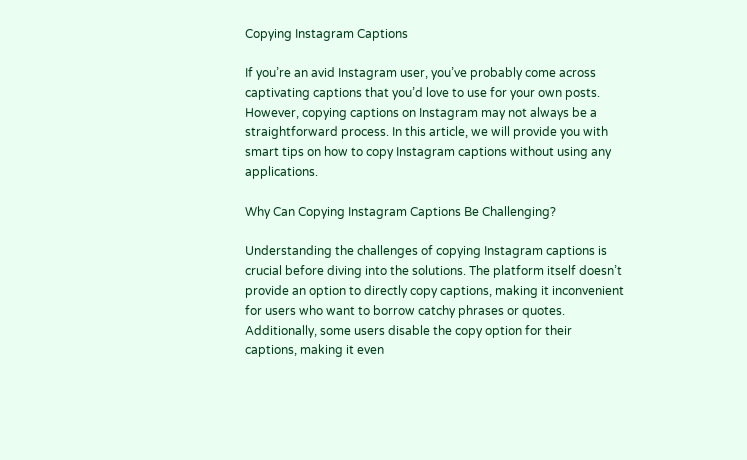Copying Instagram Captions

If you’re an avid Instagram user, you’ve probably come across captivating captions that you’d love to use for your own posts. However, copying captions on Instagram may not always be a straightforward process. In this article, we will provide you with smart tips on how to copy Instagram captions without using any applications.

Why Can Copying Instagram Captions Be Challenging?

Understanding the challenges of copying Instagram captions is crucial before diving into the solutions. The platform itself doesn’t provide an option to directly copy captions, making it inconvenient for users who want to borrow catchy phrases or quotes. Additionally, some users disable the copy option for their captions, making it even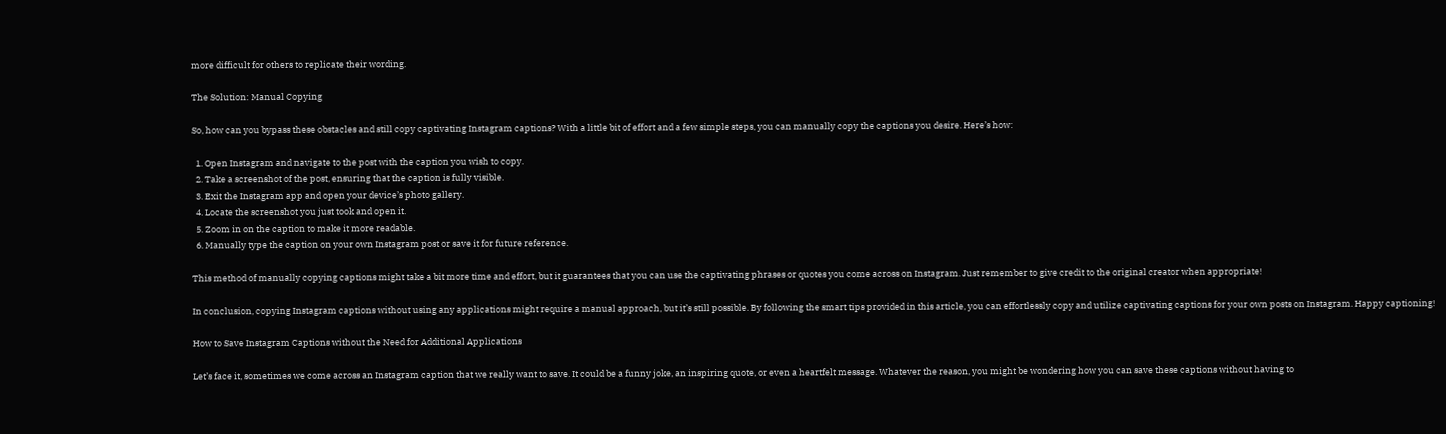more difficult for others to replicate their wording.

The Solution: Manual Copying

So, how can you bypass these obstacles and still copy captivating Instagram captions? With a little bit of effort and a few simple steps, you can manually copy the captions you desire. Here’s how:

  1. Open Instagram and navigate to the post with the caption you wish to copy.
  2. Take a screenshot of the post, ensuring that the caption is fully visible.
  3. Exit the Instagram app and open your device’s photo gallery.
  4. Locate the screenshot you just took and open it.
  5. Zoom in on the caption to make it more readable.
  6. Manually type the caption on your own Instagram post or save it for future reference.

This method of manually copying captions might take a bit more time and effort, but it guarantees that you can use the captivating phrases or quotes you come across on Instagram. Just remember to give credit to the original creator when appropriate!

In conclusion, copying Instagram captions without using any applications might require a manual approach, but it’s still possible. By following the smart tips provided in this article, you can effortlessly copy and utilize captivating captions for your own posts on Instagram. Happy captioning!

How to Save Instagram Captions without the Need for Additional Applications

Let’s face it, sometimes we come across an Instagram caption that we really want to save. It could be a funny joke, an inspiring quote, or even a heartfelt message. Whatever the reason, you might be wondering how you can save these captions without having to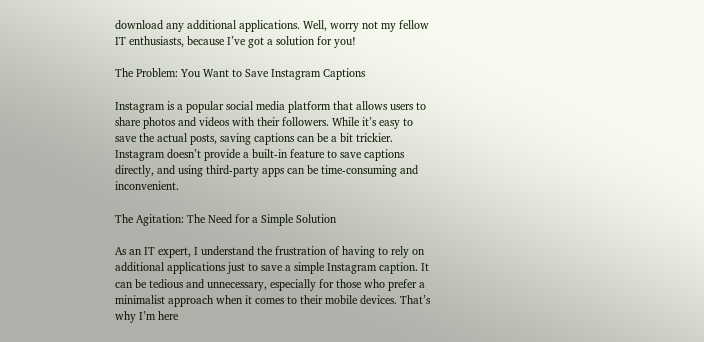download any additional applications. Well, worry not my fellow IT enthusiasts, because I’ve got a solution for you!

The Problem: You Want to Save Instagram Captions

Instagram is a popular social media platform that allows users to share photos and videos with their followers. While it’s easy to save the actual posts, saving captions can be a bit trickier. Instagram doesn’t provide a built-in feature to save captions directly, and using third-party apps can be time-consuming and inconvenient.

The Agitation: The Need for a Simple Solution

As an IT expert, I understand the frustration of having to rely on additional applications just to save a simple Instagram caption. It can be tedious and unnecessary, especially for those who prefer a minimalist approach when it comes to their mobile devices. That’s why I’m here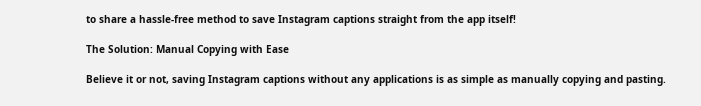to share a hassle-free method to save Instagram captions straight from the app itself!

The Solution: Manual Copying with Ease

Believe it or not, saving Instagram captions without any applications is as simple as manually copying and pasting.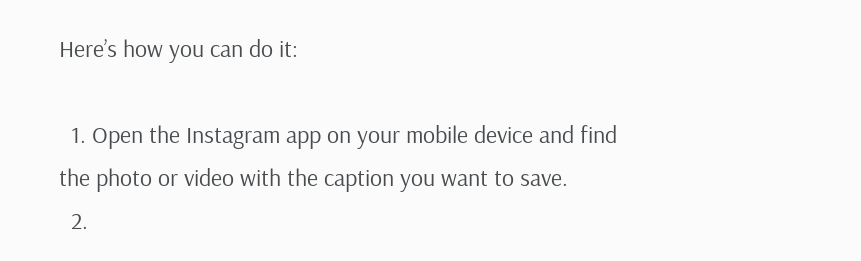Here’s how you can do it:

  1. Open the Instagram app on your mobile device and find the photo or video with the caption you want to save.
  2.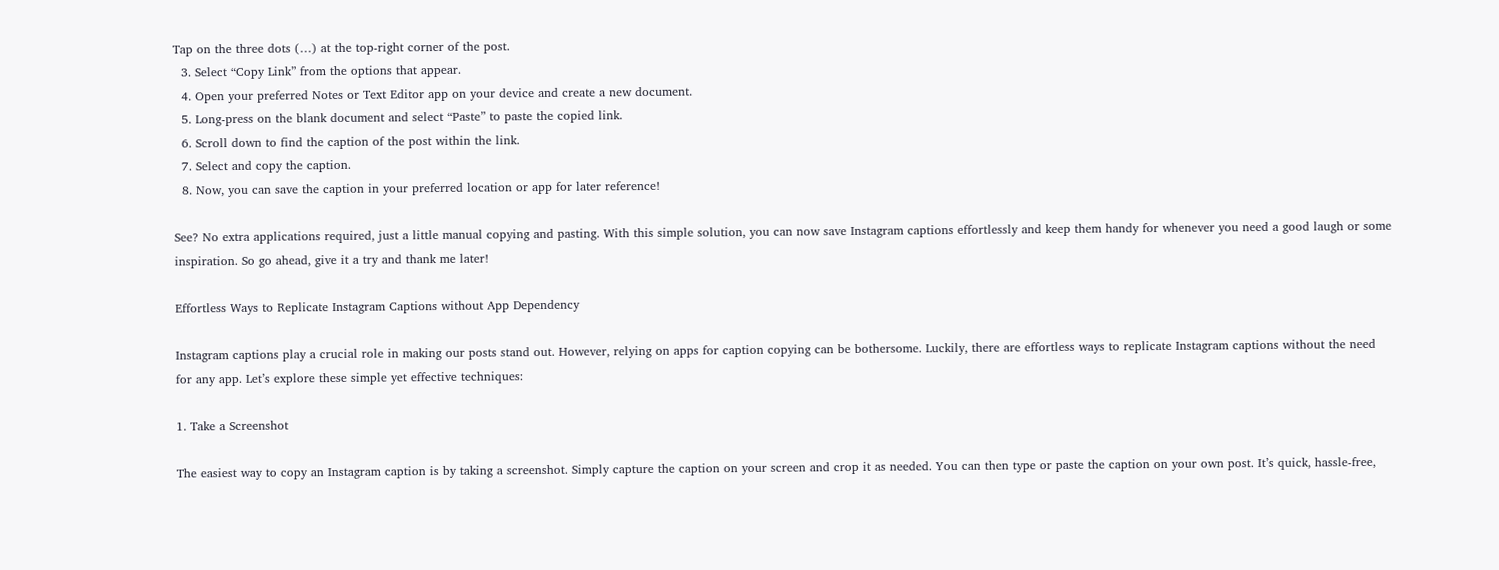Tap on the three dots (…) at the top-right corner of the post.
  3. Select “Copy Link” from the options that appear.
  4. Open your preferred Notes or Text Editor app on your device and create a new document.
  5. Long-press on the blank document and select “Paste” to paste the copied link.
  6. Scroll down to find the caption of the post within the link.
  7. Select and copy the caption.
  8. Now, you can save the caption in your preferred location or app for later reference!

See? No extra applications required, just a little manual copying and pasting. With this simple solution, you can now save Instagram captions effortlessly and keep them handy for whenever you need a good laugh or some inspiration. So go ahead, give it a try and thank me later!

Effortless Ways to Replicate Instagram Captions without App Dependency

Instagram captions play a crucial role in making our posts stand out. However, relying on apps for caption copying can be bothersome. Luckily, there are effortless ways to replicate Instagram captions without the need for any app. Let’s explore these simple yet effective techniques:

1. Take a Screenshot

The easiest way to copy an Instagram caption is by taking a screenshot. Simply capture the caption on your screen and crop it as needed. You can then type or paste the caption on your own post. It’s quick, hassle-free,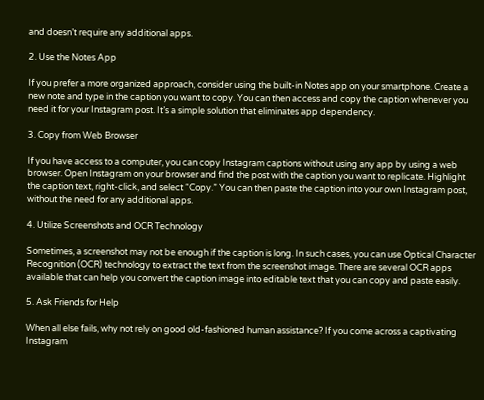and doesn’t require any additional apps.

2. Use the Notes App

If you prefer a more organized approach, consider using the built-in Notes app on your smartphone. Create a new note and type in the caption you want to copy. You can then access and copy the caption whenever you need it for your Instagram post. It’s a simple solution that eliminates app dependency.

3. Copy from Web Browser

If you have access to a computer, you can copy Instagram captions without using any app by using a web browser. Open Instagram on your browser and find the post with the caption you want to replicate. Highlight the caption text, right-click, and select “Copy.” You can then paste the caption into your own Instagram post, without the need for any additional apps.

4. Utilize Screenshots and OCR Technology

Sometimes, a screenshot may not be enough if the caption is long. In such cases, you can use Optical Character Recognition (OCR) technology to extract the text from the screenshot image. There are several OCR apps available that can help you convert the caption image into editable text that you can copy and paste easily.

5. Ask Friends for Help

When all else fails, why not rely on good old-fashioned human assistance? If you come across a captivating Instagram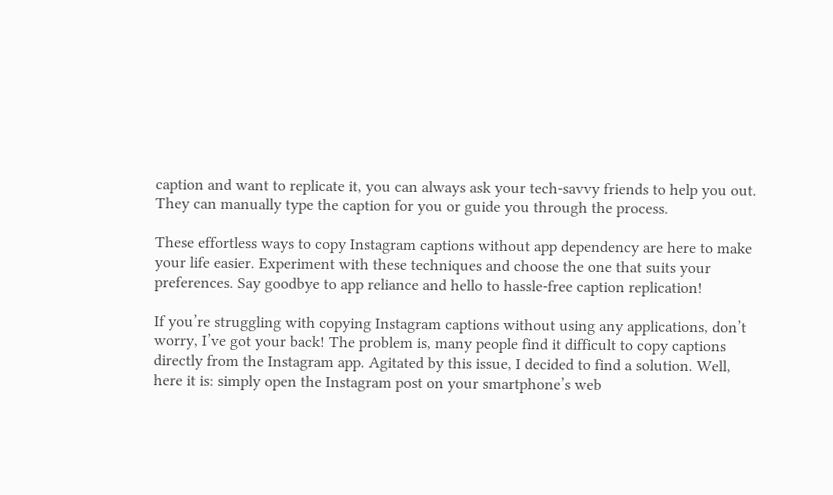caption and want to replicate it, you can always ask your tech-savvy friends to help you out. They can manually type the caption for you or guide you through the process.

These effortless ways to copy Instagram captions without app dependency are here to make your life easier. Experiment with these techniques and choose the one that suits your preferences. Say goodbye to app reliance and hello to hassle-free caption replication!

If you’re struggling with copying Instagram captions without using any applications, don’t worry, I’ve got your back! The problem is, many people find it difficult to copy captions directly from the Instagram app. Agitated by this issue, I decided to find a solution. Well, here it is: simply open the Instagram post on your smartphone’s web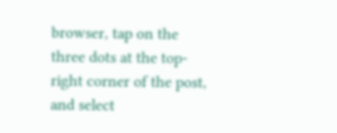browser, tap on the three dots at the top-right corner of the post, and select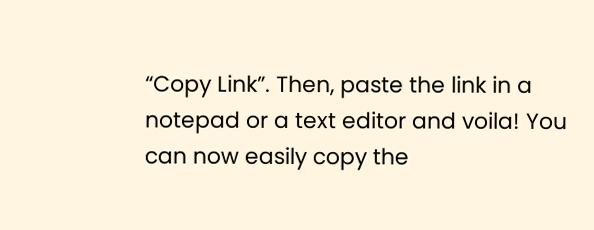“Copy Link”. Then, paste the link in a notepad or a text editor and voila! You can now easily copy the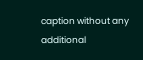caption without any additional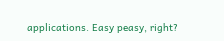applications. Easy peasy, right?